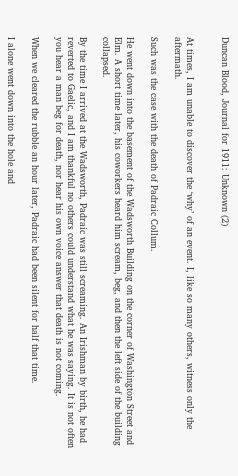Duncan Blood, Journal for 1911: Unknown (2)


At times, I am unable to discover the ‘why’ of an event. I, like so many others, witness only the aftermath.

Such was the case with the death of Padraic Collum.

He went down into the basement of the Wadsworth Building on the corner of Washington Street and Elm. A short time later, his coworkers heard him scream, beg, and then the left side of the building collapsed.

By the time I arrived at the Wadsworth, Padraic was still screaming. An Irishman by birth, he had reverted to Gaelic, and I am thankful no others could understand what he was saying. It is not often you hear a man beg for death, nor hear his own voice answer that death is not coming.

When we cleared the rubble an hour later, Padraic had been silent for half that time.

I alone went down into the hole and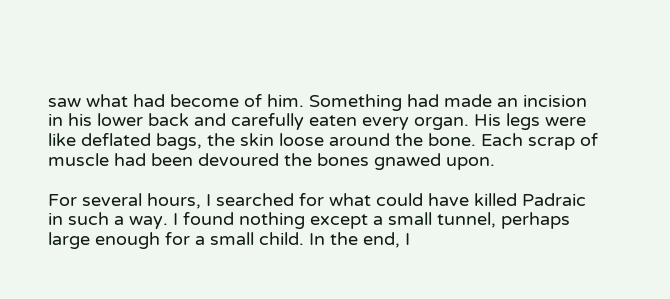saw what had become of him. Something had made an incision in his lower back and carefully eaten every organ. His legs were like deflated bags, the skin loose around the bone. Each scrap of muscle had been devoured the bones gnawed upon.

For several hours, I searched for what could have killed Padraic in such a way. I found nothing except a small tunnel, perhaps large enough for a small child. In the end, I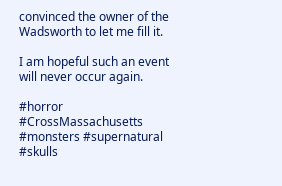convinced the owner of the Wadsworth to let me fill it.

I am hopeful such an event will never occur again.

#horror #CrossMassachusetts #monsters #supernatural #skulls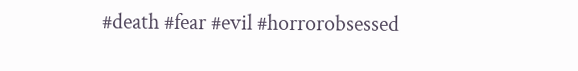#death #fear #evil #horrorobsessed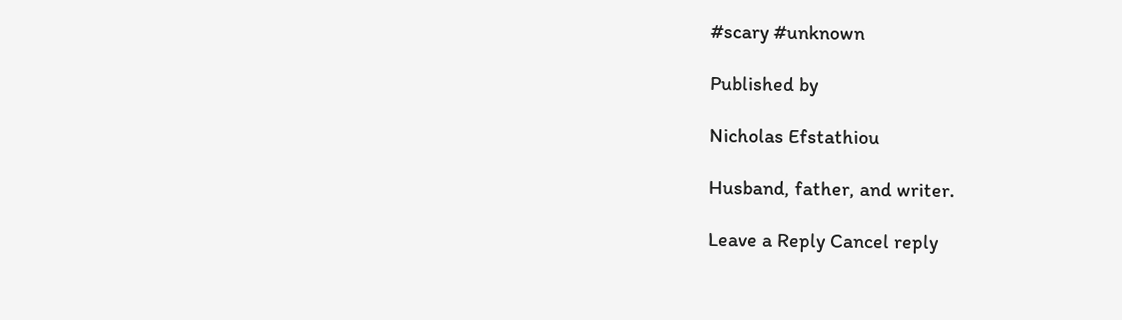#scary #unknown

Published by

Nicholas Efstathiou

Husband, father, and writer.

Leave a Reply Cancel reply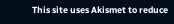This site uses Akismet to reduce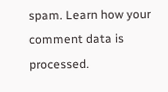spam. Learn how your comment data is processed.